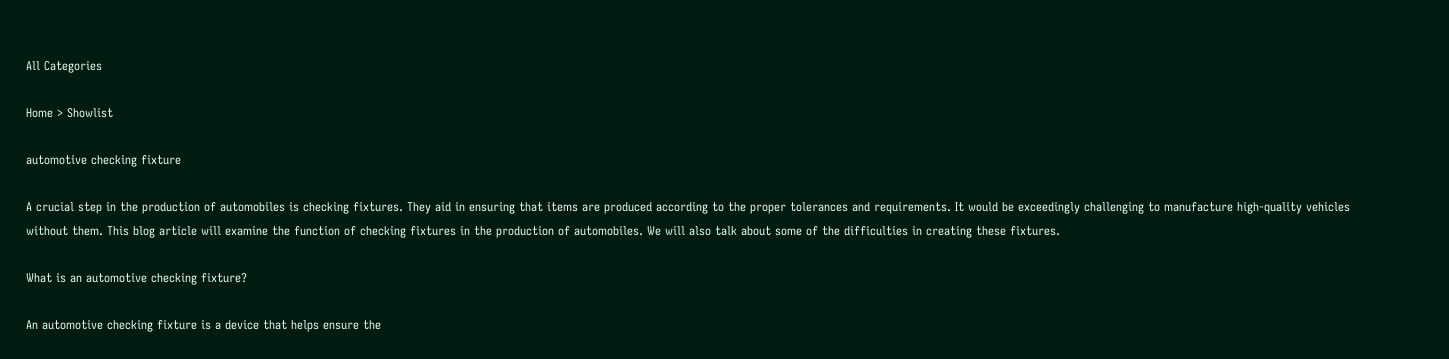All Categories

Home > Showlist

automotive checking fixture

A crucial step in the production of automobiles is checking fixtures. They aid in ensuring that items are produced according to the proper tolerances and requirements. It would be exceedingly challenging to manufacture high-quality vehicles without them. This blog article will examine the function of checking fixtures in the production of automobiles. We will also talk about some of the difficulties in creating these fixtures.

What is an automotive checking fixture?

An automotive checking fixture is a device that helps ensure the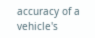accuracy of a vehicle's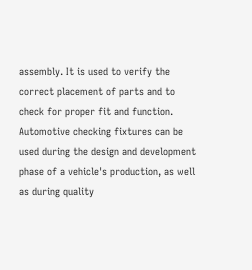assembly. It is used to verify the correct placement of parts and to check for proper fit and function. Automotive checking fixtures can be used during the design and development phase of a vehicle's production, as well as during quality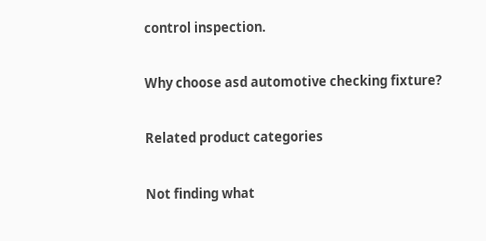control inspection.

Why choose asd automotive checking fixture?

Related product categories

Not finding what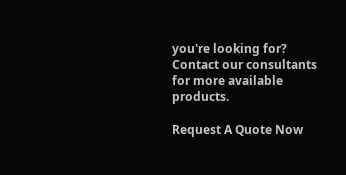you're looking for?
Contact our consultants for more available products.

Request A Quote Now